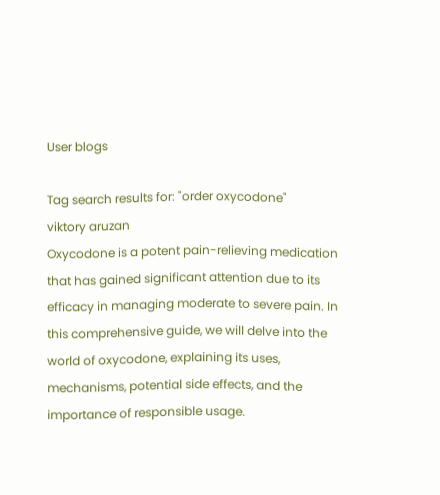User blogs

Tag search results for: "order oxycodone"
viktory aruzan
Oxycodone is a potent pain-relieving medication that has gained significant attention due to its efficacy in managing moderate to severe pain. In this comprehensive guide, we will delve into the world of oxycodone, explaining its uses, mechanisms, potential side effects, and the importance of responsible usage.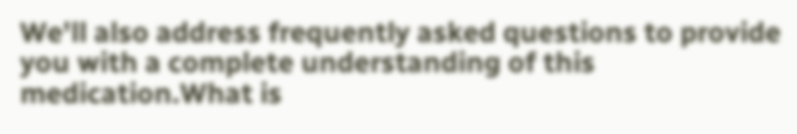We'll also address frequently asked questions to provide you with a complete understanding of this medication.What is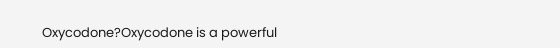Oxycodone?Oxycodone is a powerful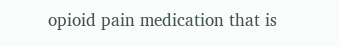opioid pain medication that is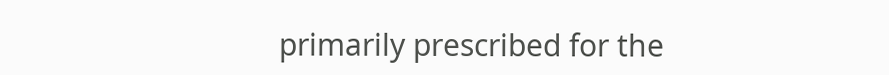primarily prescribed for the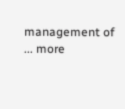management of ... more